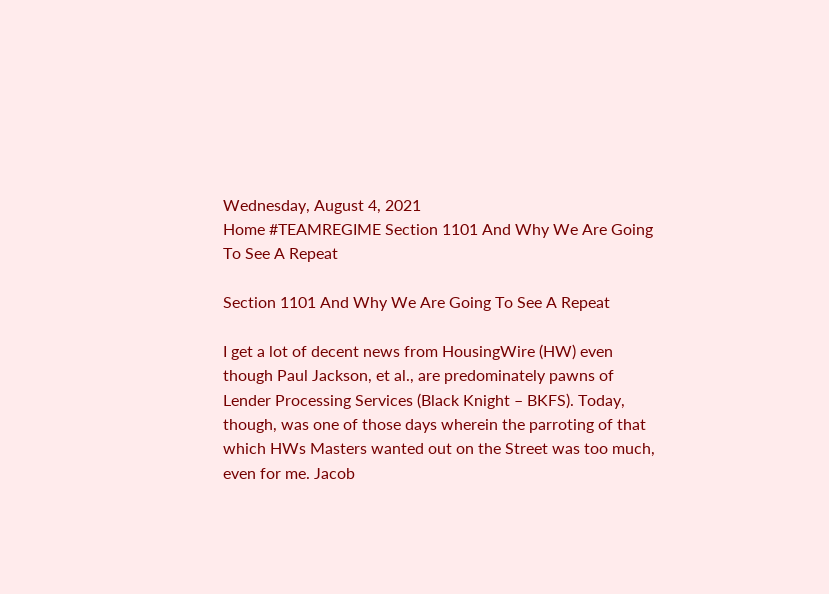Wednesday, August 4, 2021
Home #TEAMREGIME Section 1101 And Why We Are Going To See A Repeat

Section 1101 And Why We Are Going To See A Repeat

I get a lot of decent news from HousingWire (HW) even though Paul Jackson, et al., are predominately pawns of Lender Processing Services (Black Knight – BKFS). Today, though, was one of those days wherein the parroting of that which HWs Masters wanted out on the Street was too much, even for me. Jacob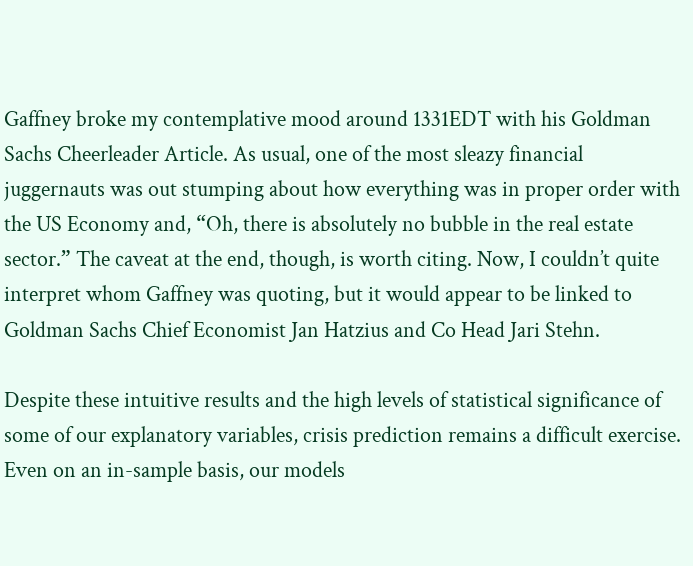Gaffney broke my contemplative mood around 1331EDT with his Goldman Sachs Cheerleader Article. As usual, one of the most sleazy financial juggernauts was out stumping about how everything was in proper order with the US Economy and, “Oh, there is absolutely no bubble in the real estate sector.” The caveat at the end, though, is worth citing. Now, I couldn’t quite interpret whom Gaffney was quoting, but it would appear to be linked to Goldman Sachs Chief Economist Jan Hatzius and Co Head Jari Stehn.

Despite these intuitive results and the high levels of statistical significance of some of our explanatory variables, crisis prediction remains a difficult exercise. Even on an in-sample basis, our models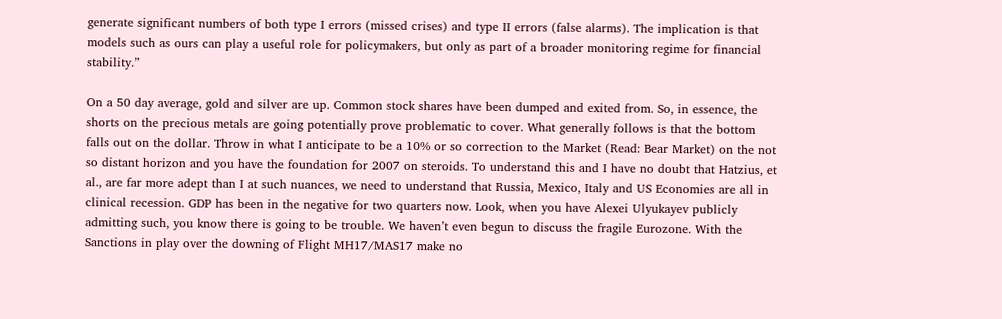generate significant numbers of both type I errors (missed crises) and type II errors (false alarms). The implication is that models such as ours can play a useful role for policymakers, but only as part of a broader monitoring regime for financial stability.”

On a 50 day average, gold and silver are up. Common stock shares have been dumped and exited from. So, in essence, the shorts on the precious metals are going potentially prove problematic to cover. What generally follows is that the bottom falls out on the dollar. Throw in what I anticipate to be a 10% or so correction to the Market (Read: Bear Market) on the not so distant horizon and you have the foundation for 2007 on steroids. To understand this and I have no doubt that Hatzius, et al., are far more adept than I at such nuances, we need to understand that Russia, Mexico, Italy and US Economies are all in clinical recession. GDP has been in the negative for two quarters now. Look, when you have Alexei Ulyukayev publicly admitting such, you know there is going to be trouble. We haven’t even begun to discuss the fragile Eurozone. With the Sanctions in play over the downing of Flight MH17/MAS17 make no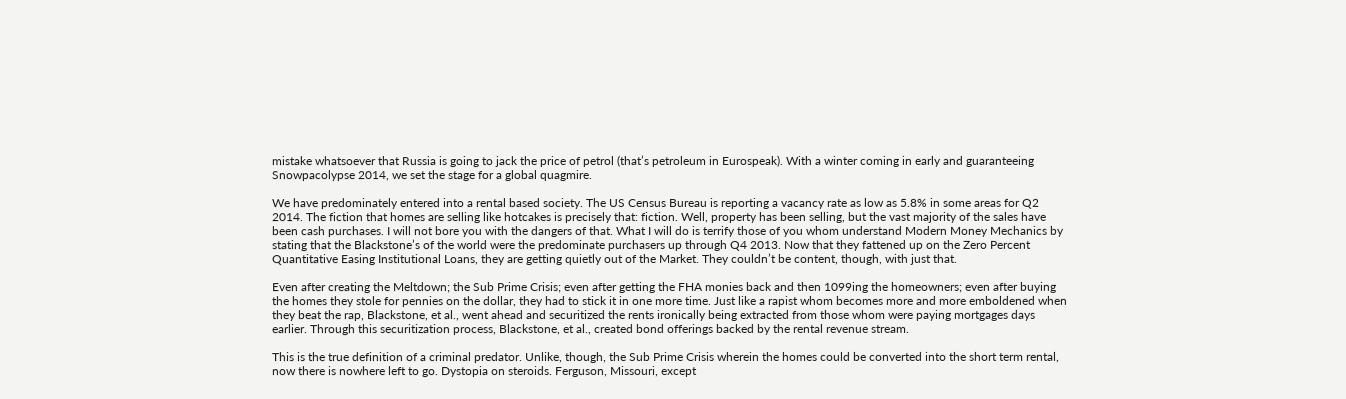mistake whatsoever that Russia is going to jack the price of petrol (that’s petroleum in Eurospeak). With a winter coming in early and guaranteeing Snowpacolypse 2014, we set the stage for a global quagmire.

We have predominately entered into a rental based society. The US Census Bureau is reporting a vacancy rate as low as 5.8% in some areas for Q2 2014. The fiction that homes are selling like hotcakes is precisely that: fiction. Well, property has been selling, but the vast majority of the sales have been cash purchases. I will not bore you with the dangers of that. What I will do is terrify those of you whom understand Modern Money Mechanics by stating that the Blackstone’s of the world were the predominate purchasers up through Q4 2013. Now that they fattened up on the Zero Percent Quantitative Easing Institutional Loans, they are getting quietly out of the Market. They couldn’t be content, though, with just that.

Even after creating the Meltdown; the Sub Prime Crisis; even after getting the FHA monies back and then 1099ing the homeowners; even after buying the homes they stole for pennies on the dollar, they had to stick it in one more time. Just like a rapist whom becomes more and more emboldened when they beat the rap, Blackstone, et al., went ahead and securitized the rents ironically being extracted from those whom were paying mortgages days earlier. Through this securitization process, Blackstone, et al., created bond offerings backed by the rental revenue stream.

This is the true definition of a criminal predator. Unlike, though, the Sub Prime Crisis wherein the homes could be converted into the short term rental, now there is nowhere left to go. Dystopia on steroids. Ferguson, Missouri, except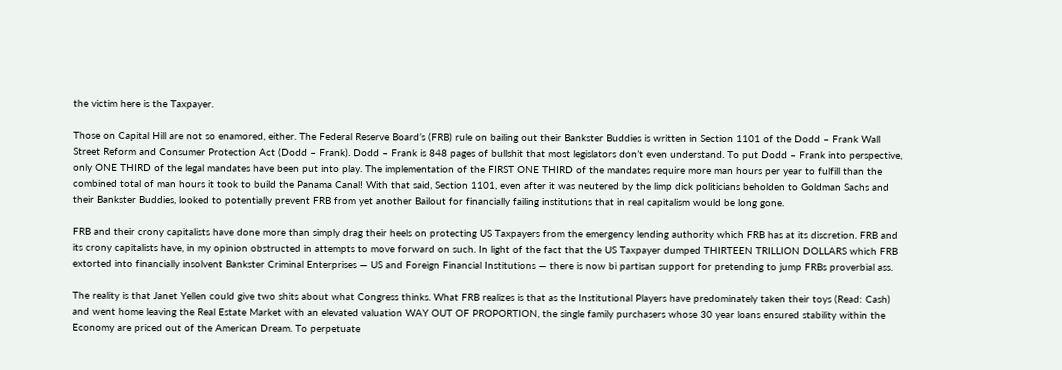the victim here is the Taxpayer.

Those on Capital Hill are not so enamored, either. The Federal Reserve Board’s (FRB) rule on bailing out their Bankster Buddies is written in Section 1101 of the Dodd – Frank Wall Street Reform and Consumer Protection Act (Dodd – Frank). Dodd – Frank is 848 pages of bullshit that most legislators don’t even understand. To put Dodd – Frank into perspective, only ONE THIRD of the legal mandates have been put into play. The implementation of the FIRST ONE THIRD of the mandates require more man hours per year to fulfill than the combined total of man hours it took to build the Panama Canal! With that said, Section 1101, even after it was neutered by the limp dick politicians beholden to Goldman Sachs and their Bankster Buddies, looked to potentially prevent FRB from yet another Bailout for financially failing institutions that in real capitalism would be long gone.

FRB and their crony capitalists have done more than simply drag their heels on protecting US Taxpayers from the emergency lending authority which FRB has at its discretion. FRB and its crony capitalists have, in my opinion obstructed in attempts to move forward on such. In light of the fact that the US Taxpayer dumped THIRTEEN TRILLION DOLLARS which FRB extorted into financially insolvent Bankster Criminal Enterprises — US and Foreign Financial Institutions — there is now bi partisan support for pretending to jump FRBs proverbial ass.

The reality is that Janet Yellen could give two shits about what Congress thinks. What FRB realizes is that as the Institutional Players have predominately taken their toys (Read: Cash) and went home leaving the Real Estate Market with an elevated valuation WAY OUT OF PROPORTION, the single family purchasers whose 30 year loans ensured stability within the Economy are priced out of the American Dream. To perpetuate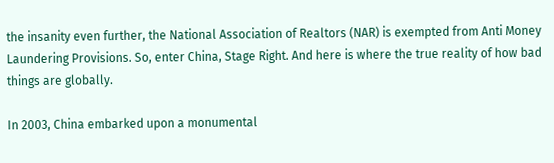the insanity even further, the National Association of Realtors (NAR) is exempted from Anti Money Laundering Provisions. So, enter China, Stage Right. And here is where the true reality of how bad things are globally.

In 2003, China embarked upon a monumental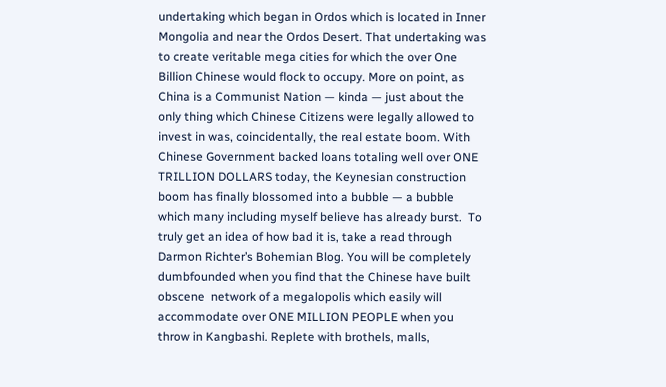undertaking which began in Ordos which is located in Inner Mongolia and near the Ordos Desert. That undertaking was to create veritable mega cities for which the over One Billion Chinese would flock to occupy. More on point, as China is a Communist Nation — kinda — just about the only thing which Chinese Citizens were legally allowed to invest in was, coincidentally, the real estate boom. With Chinese Government backed loans totaling well over ONE TRILLION DOLLARS today, the Keynesian construction boom has finally blossomed into a bubble — a bubble which many including myself believe has already burst.  To truly get an idea of how bad it is, take a read through Darmon Richter’s Bohemian Blog. You will be completely dumbfounded when you find that the Chinese have built obscene  network of a megalopolis which easily will accommodate over ONE MILLION PEOPLE when you throw in Kangbashi. Replete with brothels, malls,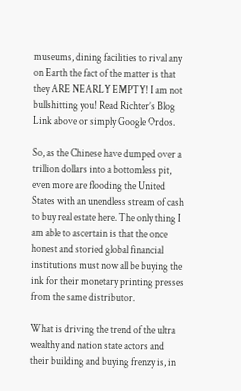museums, dining facilities to rival any on Earth the fact of the matter is that they ARE NEARLY EMPTY! I am not bullshitting you! Read Richter’s Blog Link above or simply Google Ordos.

So, as the Chinese have dumped over a trillion dollars into a bottomless pit, even more are flooding the United States with an unendless stream of cash to buy real estate here. The only thing I am able to ascertain is that the once honest and storied global financial institutions must now all be buying the ink for their monetary printing presses from the same distributor.

What is driving the trend of the ultra wealthy and nation state actors and their building and buying frenzy is, in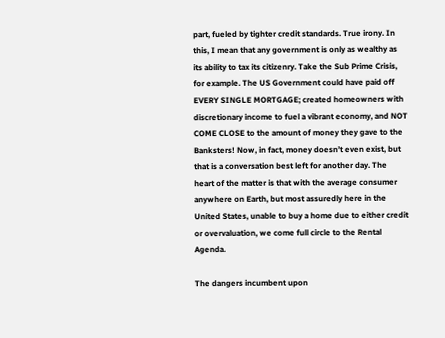part, fueled by tighter credit standards. True irony. In this, I mean that any government is only as wealthy as its ability to tax its citizenry. Take the Sub Prime Crisis, for example. The US Government could have paid off EVERY SINGLE MORTGAGE; created homeowners with discretionary income to fuel a vibrant economy, and NOT COME CLOSE to the amount of money they gave to the Banksters! Now, in fact, money doesn’t even exist, but that is a conversation best left for another day. The heart of the matter is that with the average consumer anywhere on Earth, but most assuredly here in the United States, unable to buy a home due to either credit or overvaluation, we come full circle to the Rental Agenda.

The dangers incumbent upon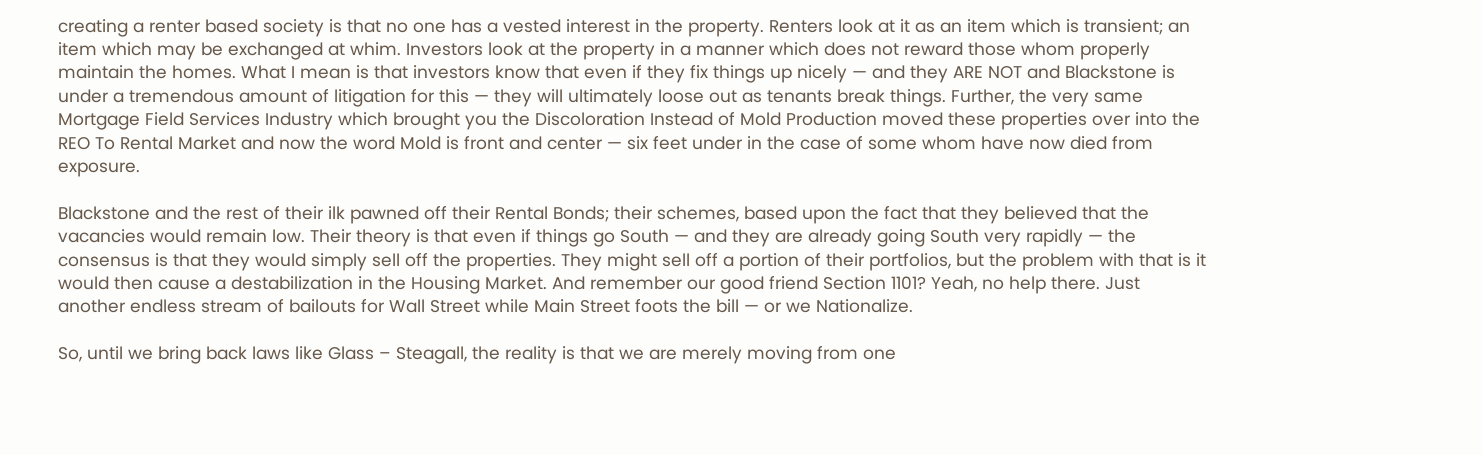creating a renter based society is that no one has a vested interest in the property. Renters look at it as an item which is transient; an item which may be exchanged at whim. Investors look at the property in a manner which does not reward those whom properly maintain the homes. What I mean is that investors know that even if they fix things up nicely — and they ARE NOT and Blackstone is under a tremendous amount of litigation for this — they will ultimately loose out as tenants break things. Further, the very same Mortgage Field Services Industry which brought you the Discoloration Instead of Mold Production moved these properties over into the REO To Rental Market and now the word Mold is front and center — six feet under in the case of some whom have now died from exposure.

Blackstone and the rest of their ilk pawned off their Rental Bonds; their schemes, based upon the fact that they believed that the vacancies would remain low. Their theory is that even if things go South — and they are already going South very rapidly — the consensus is that they would simply sell off the properties. They might sell off a portion of their portfolios, but the problem with that is it would then cause a destabilization in the Housing Market. And remember our good friend Section 1101? Yeah, no help there. Just another endless stream of bailouts for Wall Street while Main Street foots the bill — or we Nationalize.

So, until we bring back laws like Glass – Steagall, the reality is that we are merely moving from one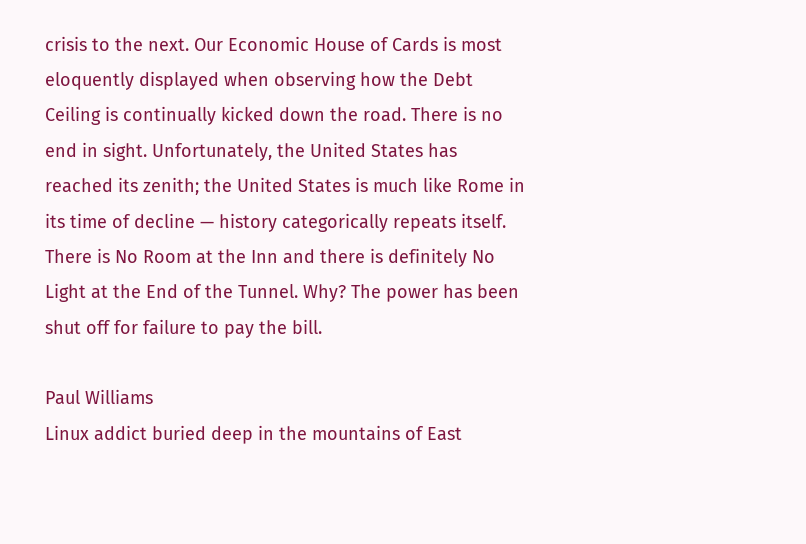crisis to the next. Our Economic House of Cards is most eloquently displayed when observing how the Debt Ceiling is continually kicked down the road. There is no end in sight. Unfortunately, the United States has reached its zenith; the United States is much like Rome in its time of decline — history categorically repeats itself. There is No Room at the Inn and there is definitely No Light at the End of the Tunnel. Why? The power has been shut off for failure to pay the bill.

Paul Williams
Linux addict buried deep in the mountains of East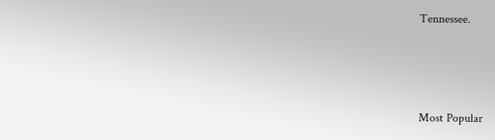Tennessee.



Most Popular